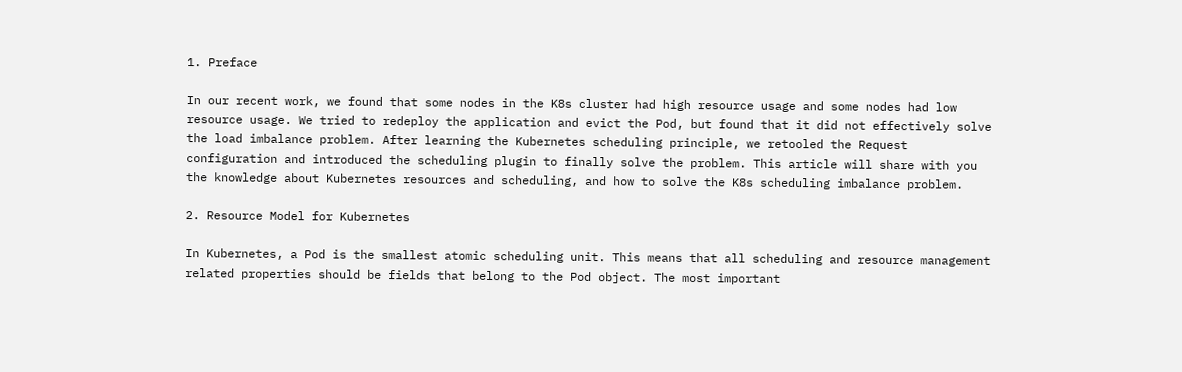1. Preface

In our recent work, we found that some nodes in the K8s cluster had high resource usage and some nodes had low resource usage. We tried to redeploy the application and evict the Pod, but found that it did not effectively solve the load imbalance problem. After learning the Kubernetes scheduling principle, we retooled the Request configuration and introduced the scheduling plugin to finally solve the problem. This article will share with you the knowledge about Kubernetes resources and scheduling, and how to solve the K8s scheduling imbalance problem.

2. Resource Model for Kubernetes

In Kubernetes, a Pod is the smallest atomic scheduling unit. This means that all scheduling and resource management related properties should be fields that belong to the Pod object. The most important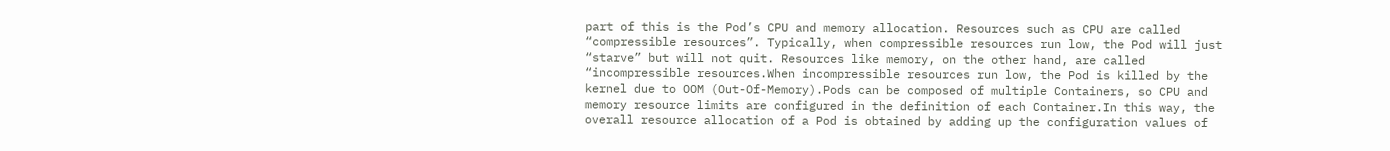part of this is the Pod’s CPU and memory allocation. Resources such as CPU are called “compressible resources”. Typically, when compressible resources run low, the Pod will just “starve” but will not quit. Resources like memory, on the other hand, are called “incompressible resources.When incompressible resources run low, the Pod is killed by the kernel due to OOM (Out-Of-Memory).Pods can be composed of multiple Containers, so CPU and memory resource limits are configured in the definition of each Container.In this way, the overall resource allocation of a Pod is obtained by adding up the configuration values of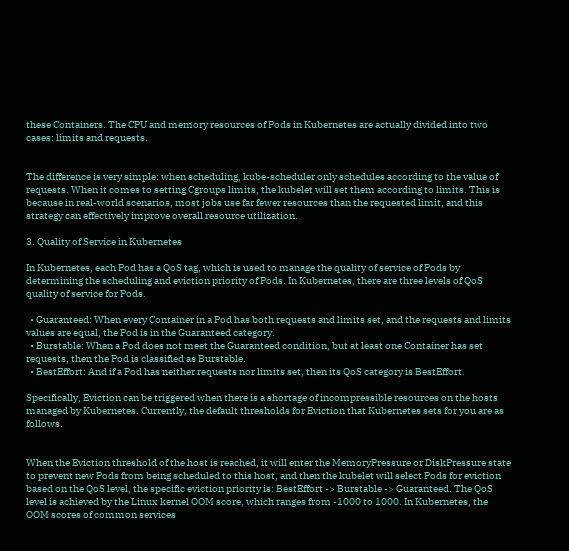these Containers. The CPU and memory resources of Pods in Kubernetes are actually divided into two cases: limits and requests.


The difference is very simple: when scheduling, kube-scheduler only schedules according to the value of requests. When it comes to setting Cgroups limits, the kubelet will set them according to limits. This is because in real-world scenarios, most jobs use far fewer resources than the requested limit, and this strategy can effectively improve overall resource utilization.

3. Quality of Service in Kubernetes

In Kubernetes, each Pod has a QoS tag, which is used to manage the quality of service of Pods by determining the scheduling and eviction priority of Pods. In Kubernetes, there are three levels of QoS quality of service for Pods.

  • Guaranteed: When every Container in a Pod has both requests and limits set, and the requests and limits values are equal, the Pod is in the Guaranteed category.
  • Burstable: When a Pod does not meet the Guaranteed condition, but at least one Container has set requests, then the Pod is classified as Burstable.
  • BestEffort: And if a Pod has neither requests nor limits set, then its QoS category is BestEffort.

Specifically, Eviction can be triggered when there is a shortage of incompressible resources on the hosts managed by Kubernetes. Currently, the default thresholds for Eviction that Kubernetes sets for you are as follows.


When the Eviction threshold of the host is reached, it will enter the MemoryPressure or DiskPressure state to prevent new Pods from being scheduled to this host, and then the kubelet will select Pods for eviction based on the QoS level, the specific eviction priority is: BestEffort -> Burstable -> Guaranteed. The QoS level is achieved by the Linux kernel OOM score, which ranges from -1000 to 1000. In Kubernetes, the OOM scores of common services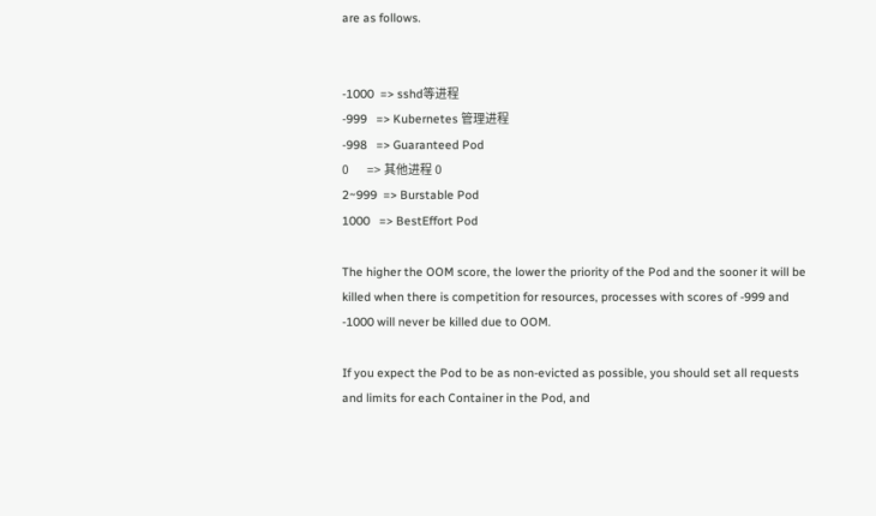are as follows.


-1000  => sshd等进程
-999   => Kubernetes 管理进程
-998   => Guaranteed Pod
0      => 其他进程 0
2~999  => Burstable Pod
1000   => BestEffort Pod

The higher the OOM score, the lower the priority of the Pod and the sooner it will be killed when there is competition for resources, processes with scores of -999 and -1000 will never be killed due to OOM.

If you expect the Pod to be as non-evicted as possible, you should set all requests and limits for each Container in the Pod, and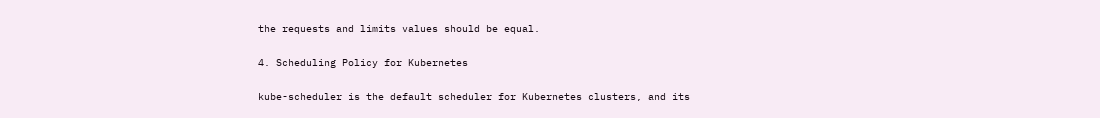the requests and limits values should be equal.

4. Scheduling Policy for Kubernetes

kube-scheduler is the default scheduler for Kubernetes clusters, and its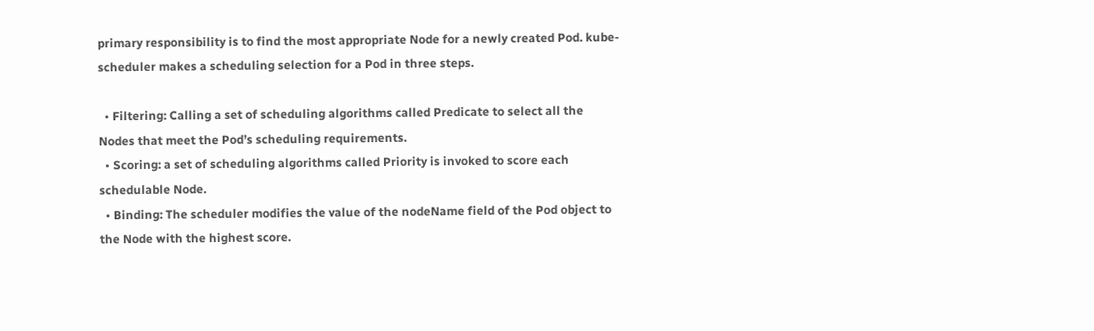primary responsibility is to find the most appropriate Node for a newly created Pod. kube-scheduler makes a scheduling selection for a Pod in three steps.

  • Filtering: Calling a set of scheduling algorithms called Predicate to select all the Nodes that meet the Pod’s scheduling requirements.
  • Scoring: a set of scheduling algorithms called Priority is invoked to score each schedulable Node.
  • Binding: The scheduler modifies the value of the nodeName field of the Pod object to the Node with the highest score.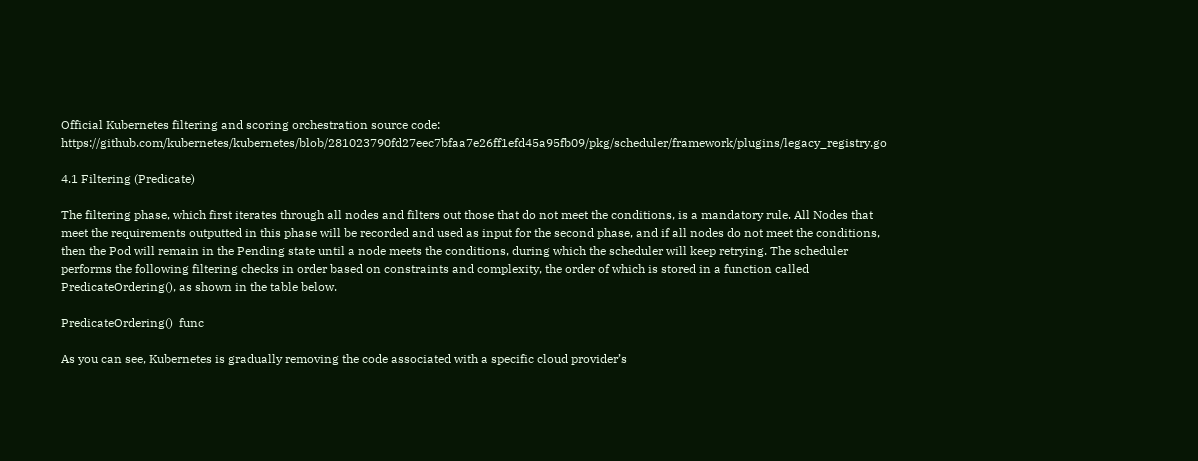Official Kubernetes filtering and scoring orchestration source code: https://github.com/kubernetes/kubernetes/blob/281023790fd27eec7bfaa7e26ff1efd45a95fb09/pkg/scheduler/framework/plugins/legacy_registry.go

4.1 Filtering (Predicate)

The filtering phase, which first iterates through all nodes and filters out those that do not meet the conditions, is a mandatory rule. All Nodes that meet the requirements outputted in this phase will be recorded and used as input for the second phase, and if all nodes do not meet the conditions, then the Pod will remain in the Pending state until a node meets the conditions, during which the scheduler will keep retrying. The scheduler performs the following filtering checks in order based on constraints and complexity, the order of which is stored in a function called PredicateOrdering(), as shown in the table below.

PredicateOrdering()  func

As you can see, Kubernetes is gradually removing the code associated with a specific cloud provider’s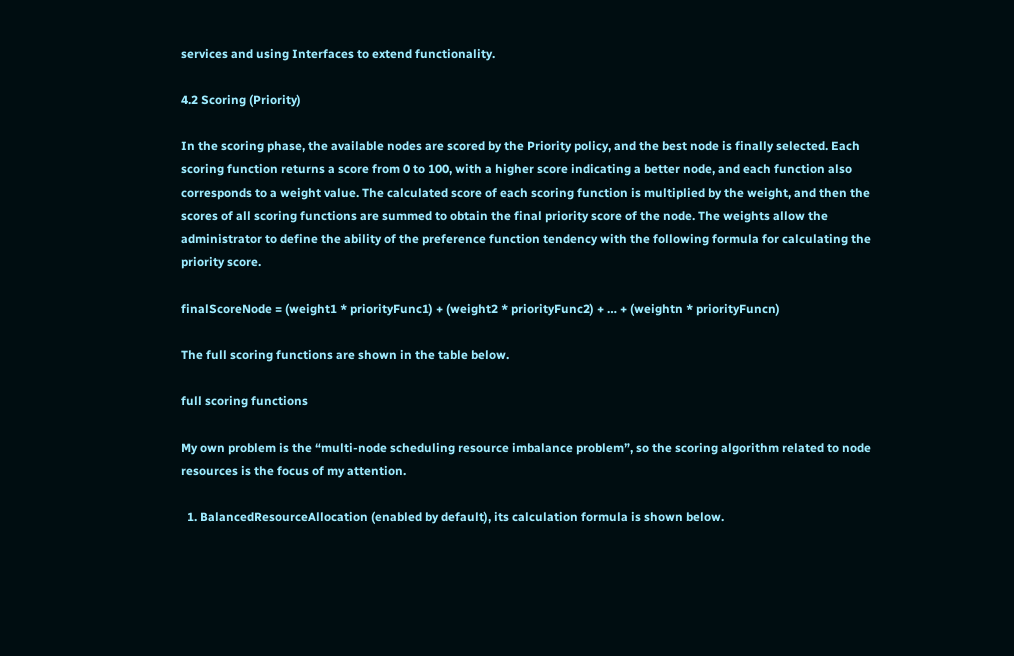services and using Interfaces to extend functionality.

4.2 Scoring (Priority)

In the scoring phase, the available nodes are scored by the Priority policy, and the best node is finally selected. Each scoring function returns a score from 0 to 100, with a higher score indicating a better node, and each function also corresponds to a weight value. The calculated score of each scoring function is multiplied by the weight, and then the scores of all scoring functions are summed to obtain the final priority score of the node. The weights allow the administrator to define the ability of the preference function tendency with the following formula for calculating the priority score.

finalScoreNode = (weight1 * priorityFunc1) + (weight2 * priorityFunc2) + … + (weightn * priorityFuncn)

The full scoring functions are shown in the table below.

full scoring functions

My own problem is the “multi-node scheduling resource imbalance problem”, so the scoring algorithm related to node resources is the focus of my attention.

  1. BalancedResourceAllocation (enabled by default), its calculation formula is shown below.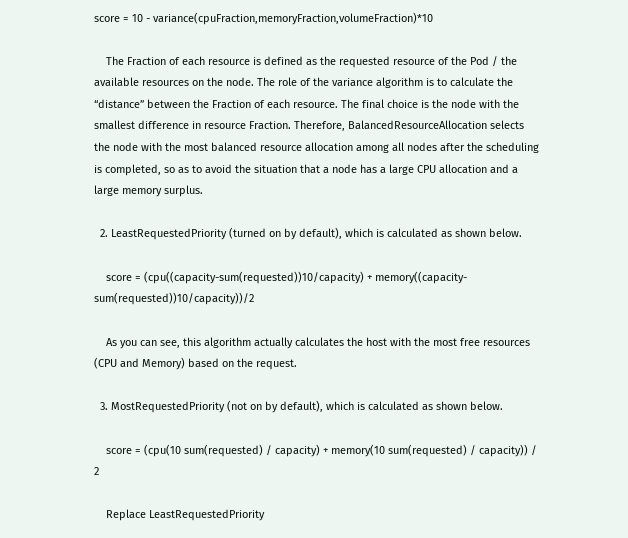score = 10 - variance(cpuFraction,memoryFraction,volumeFraction)*10

    The Fraction of each resource is defined as the requested resource of the Pod / the available resources on the node. The role of the variance algorithm is to calculate the “distance” between the Fraction of each resource. The final choice is the node with the smallest difference in resource Fraction. Therefore, BalancedResourceAllocation selects the node with the most balanced resource allocation among all nodes after the scheduling is completed, so as to avoid the situation that a node has a large CPU allocation and a large memory surplus.

  2. LeastRequestedPriority (turned on by default), which is calculated as shown below.

    score = (cpu((capacity-sum(requested))10/capacity) + memory((capacity-sum(requested))10/capacity))/2

    As you can see, this algorithm actually calculates the host with the most free resources (CPU and Memory) based on the request.

  3. MostRequestedPriority (not on by default), which is calculated as shown below.

    score = (cpu(10 sum(requested) / capacity) + memory(10 sum(requested) / capacity)) / 2

    Replace LeastRequestedPriority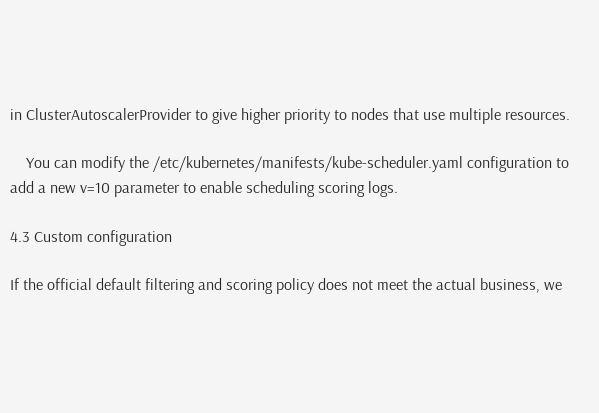in ClusterAutoscalerProvider to give higher priority to nodes that use multiple resources.

    You can modify the /etc/kubernetes/manifests/kube-scheduler.yaml configuration to add a new v=10 parameter to enable scheduling scoring logs.

4.3 Custom configuration

If the official default filtering and scoring policy does not meet the actual business, we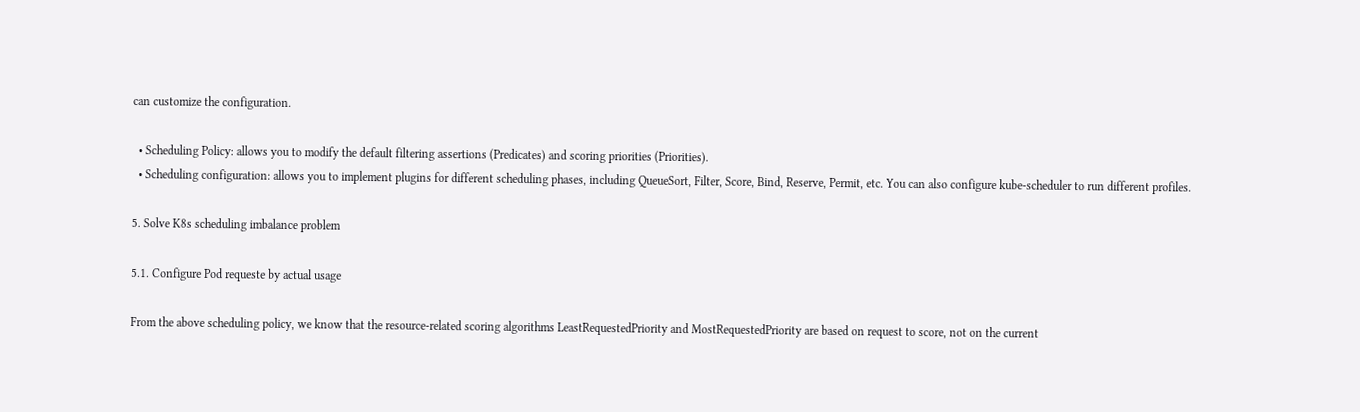can customize the configuration.

  • Scheduling Policy: allows you to modify the default filtering assertions (Predicates) and scoring priorities (Priorities).
  • Scheduling configuration: allows you to implement plugins for different scheduling phases, including QueueSort, Filter, Score, Bind, Reserve, Permit, etc. You can also configure kube-scheduler to run different profiles.

5. Solve K8s scheduling imbalance problem

5.1. Configure Pod requeste by actual usage

From the above scheduling policy, we know that the resource-related scoring algorithms LeastRequestedPriority and MostRequestedPriority are based on request to score, not on the current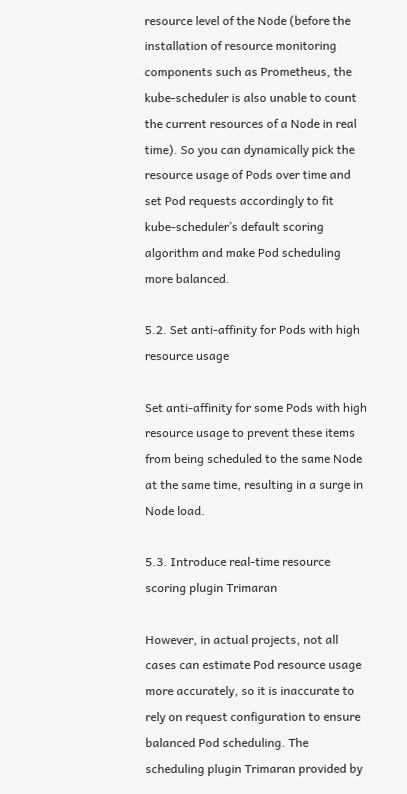resource level of the Node (before the installation of resource monitoring components such as Prometheus, the kube-scheduler is also unable to count the current resources of a Node in real time). So you can dynamically pick the resource usage of Pods over time and set Pod requests accordingly to fit kube-scheduler’s default scoring algorithm and make Pod scheduling more balanced.

5.2. Set anti-affinity for Pods with high resource usage

Set anti-affinity for some Pods with high resource usage to prevent these items from being scheduled to the same Node at the same time, resulting in a surge in Node load.

5.3. Introduce real-time resource scoring plugin Trimaran

However, in actual projects, not all cases can estimate Pod resource usage more accurately, so it is inaccurate to rely on request configuration to ensure balanced Pod scheduling. The scheduling plugin Trimaran provided by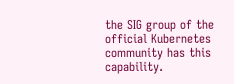the SIG group of the official Kubernetes community has this capability.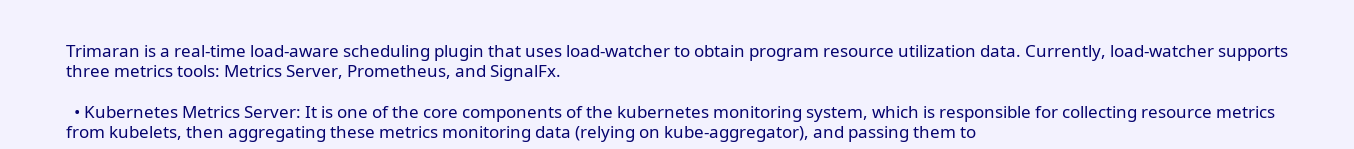Trimaran is a real-time load-aware scheduling plugin that uses load-watcher to obtain program resource utilization data. Currently, load-watcher supports three metrics tools: Metrics Server, Prometheus, and SignalFx.

  • Kubernetes Metrics Server: It is one of the core components of the kubernetes monitoring system, which is responsible for collecting resource metrics from kubelets, then aggregating these metrics monitoring data (relying on kube-aggregator), and passing them to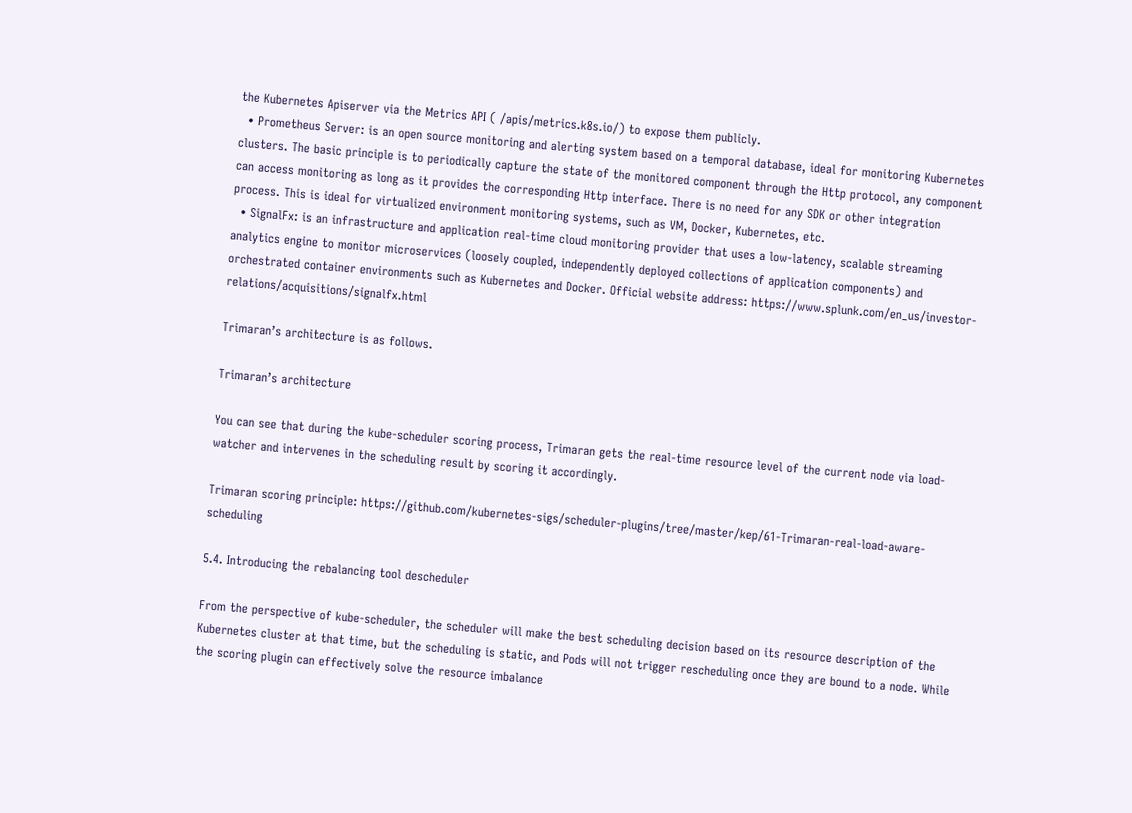the Kubernetes Apiserver via the Metrics API ( /apis/metrics.k8s.io/) to expose them publicly.
  • Prometheus Server: is an open source monitoring and alerting system based on a temporal database, ideal for monitoring Kubernetes clusters. The basic principle is to periodically capture the state of the monitored component through the Http protocol, any component can access monitoring as long as it provides the corresponding Http interface. There is no need for any SDK or other integration process. This is ideal for virtualized environment monitoring systems, such as VM, Docker, Kubernetes, etc.
  • SignalFx: is an infrastructure and application real-time cloud monitoring provider that uses a low-latency, scalable streaming analytics engine to monitor microservices (loosely coupled, independently deployed collections of application components) and orchestrated container environments such as Kubernetes and Docker. Official website address: https://www.splunk.com/en_us/investor-relations/acquisitions/signalfx.html

Trimaran’s architecture is as follows.

Trimaran’s architecture

You can see that during the kube-scheduler scoring process, Trimaran gets the real-time resource level of the current node via load-watcher and intervenes in the scheduling result by scoring it accordingly.

Trimaran scoring principle: https://github.com/kubernetes-sigs/scheduler-plugins/tree/master/kep/61-Trimaran-real-load-aware-scheduling

5.4. Introducing the rebalancing tool descheduler

From the perspective of kube-scheduler, the scheduler will make the best scheduling decision based on its resource description of the Kubernetes cluster at that time, but the scheduling is static, and Pods will not trigger rescheduling once they are bound to a node. While the scoring plugin can effectively solve the resource imbalance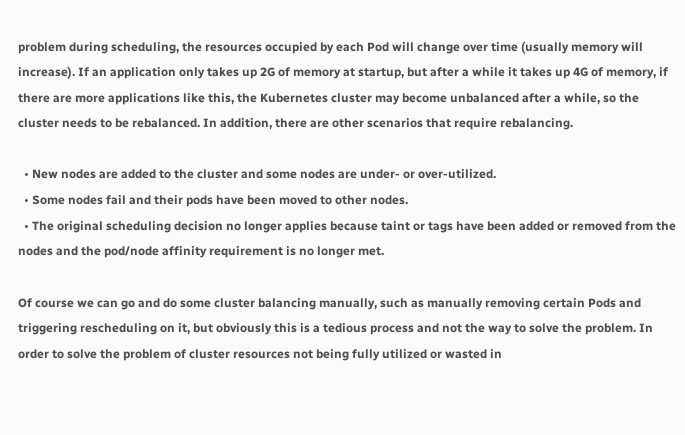problem during scheduling, the resources occupied by each Pod will change over time (usually memory will increase). If an application only takes up 2G of memory at startup, but after a while it takes up 4G of memory, if there are more applications like this, the Kubernetes cluster may become unbalanced after a while, so the cluster needs to be rebalanced. In addition, there are other scenarios that require rebalancing.

  • New nodes are added to the cluster and some nodes are under- or over-utilized.
  • Some nodes fail and their pods have been moved to other nodes.
  • The original scheduling decision no longer applies because taint or tags have been added or removed from the nodes and the pod/node affinity requirement is no longer met.

Of course we can go and do some cluster balancing manually, such as manually removing certain Pods and triggering rescheduling on it, but obviously this is a tedious process and not the way to solve the problem. In order to solve the problem of cluster resources not being fully utilized or wasted in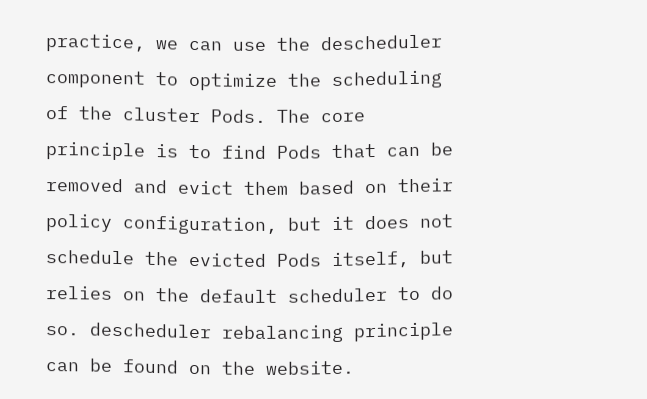practice, we can use the descheduler component to optimize the scheduling of the cluster Pods. The core principle is to find Pods that can be removed and evict them based on their policy configuration, but it does not schedule the evicted Pods itself, but relies on the default scheduler to do so. descheduler rebalancing principle can be found on the website.